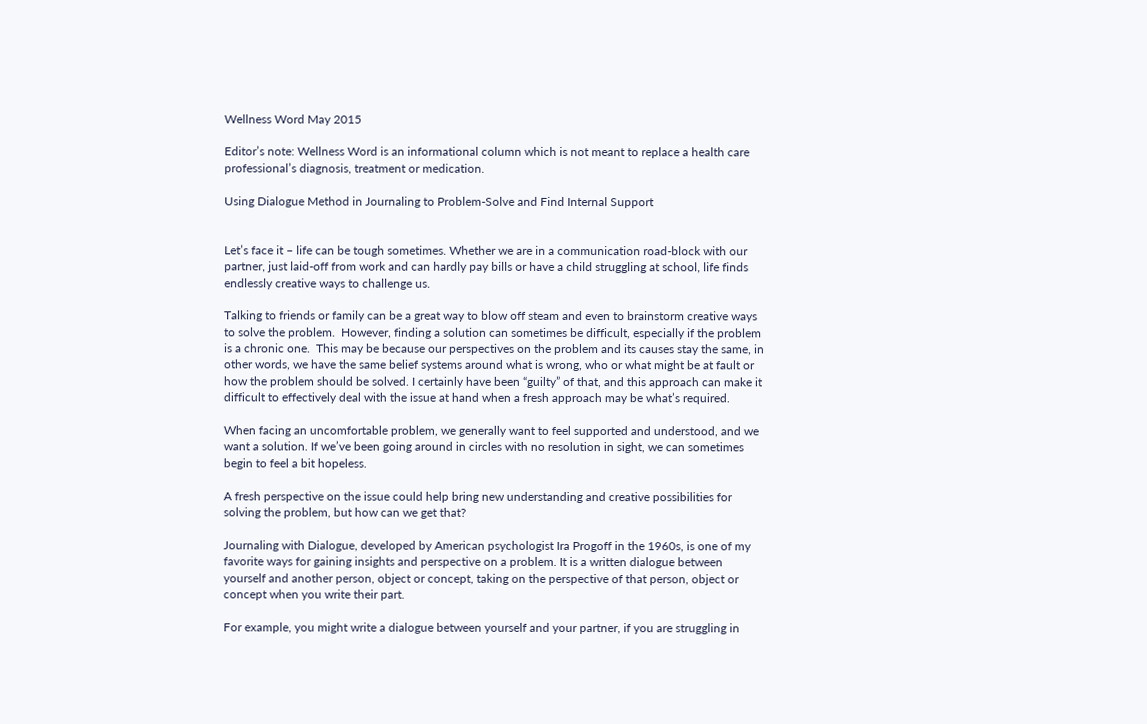Wellness Word May 2015

Editor’s note: Wellness Word is an informational column which is not meant to replace a health care professional’s diagnosis, treatment or medication.

Using Dialogue Method in Journaling to Problem-Solve and Find Internal Support


Let’s face it – life can be tough sometimes. Whether we are in a communication road-block with our partner, just laid-off from work and can hardly pay bills or have a child struggling at school, life finds endlessly creative ways to challenge us.

Talking to friends or family can be a great way to blow off steam and even to brainstorm creative ways to solve the problem.  However, finding a solution can sometimes be difficult, especially if the problem is a chronic one.  This may be because our perspectives on the problem and its causes stay the same, in other words, we have the same belief systems around what is wrong, who or what might be at fault or how the problem should be solved. I certainly have been “guilty” of that, and this approach can make it difficult to effectively deal with the issue at hand when a fresh approach may be what’s required.

When facing an uncomfortable problem, we generally want to feel supported and understood, and we want a solution. If we’ve been going around in circles with no resolution in sight, we can sometimes begin to feel a bit hopeless.

A fresh perspective on the issue could help bring new understanding and creative possibilities for solving the problem, but how can we get that?

Journaling with Dialogue, developed by American psychologist Ira Progoff in the 1960s, is one of my favorite ways for gaining insights and perspective on a problem. It is a written dialogue between yourself and another person, object or concept, taking on the perspective of that person, object or concept when you write their part.

For example, you might write a dialogue between yourself and your partner, if you are struggling in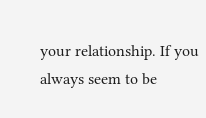your relationship. If you always seem to be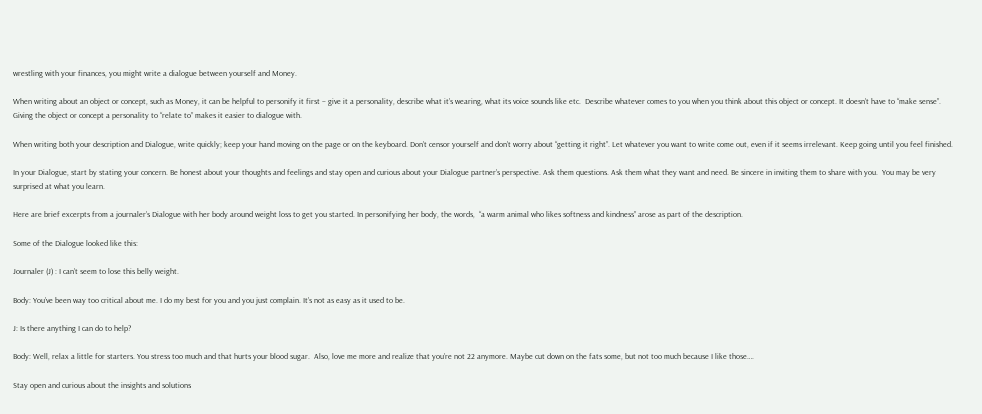wrestling with your finances, you might write a dialogue between yourself and Money.

When writing about an object or concept, such as Money, it can be helpful to personify it first – give it a personality, describe what it’s wearing, what its voice sounds like etc.  Describe whatever comes to you when you think about this object or concept. It doesn’t have to “make sense”.  Giving the object or concept a personality to “relate to” makes it easier to dialogue with.

When writing both your description and Dialogue, write quickly; keep your hand moving on the page or on the keyboard. Don’t censor yourself and don’t worry about “getting it right”. Let whatever you want to write come out, even if it seems irrelevant. Keep going until you feel finished.

In your Dialogue, start by stating your concern. Be honest about your thoughts and feelings and stay open and curious about your Dialogue partner’s perspective. Ask them questions. Ask them what they want and need. Be sincere in inviting them to share with you.  You may be very surprised at what you learn.

Here are brief excerpts from a journaler’s Dialogue with her body around weight loss to get you started. In personifying her body, the words,  “a warm animal who likes softness and kindness” arose as part of the description.

Some of the Dialogue looked like this:

Journaler (J) : I can’t seem to lose this belly weight.

Body: You’ve been way too critical about me. I do my best for you and you just complain. It’s not as easy as it used to be.

J: Is there anything I can do to help?

Body: Well, relax a little for starters. You stress too much and that hurts your blood sugar.  Also, love me more and realize that you’re not 22 anymore. Maybe cut down on the fats some, but not too much because I like those….

Stay open and curious about the insights and solutions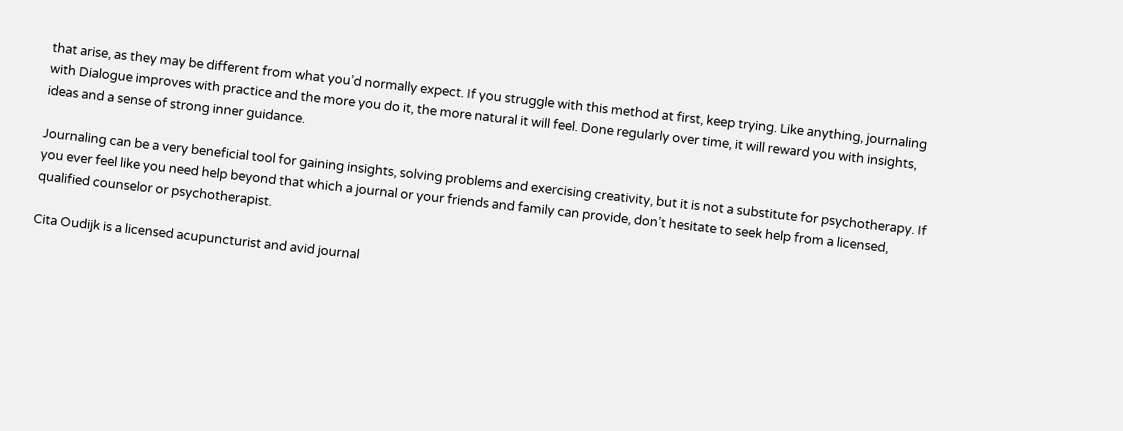that arise, as they may be different from what you’d normally expect. If you struggle with this method at first, keep trying. Like anything, journaling with Dialogue improves with practice and the more you do it, the more natural it will feel. Done regularly over time, it will reward you with insights, ideas and a sense of strong inner guidance.

Journaling can be a very beneficial tool for gaining insights, solving problems and exercising creativity, but it is not a substitute for psychotherapy. If you ever feel like you need help beyond that which a journal or your friends and family can provide, don’t hesitate to seek help from a licensed, qualified counselor or psychotherapist.

Cita Oudijk is a licensed acupuncturist and avid journal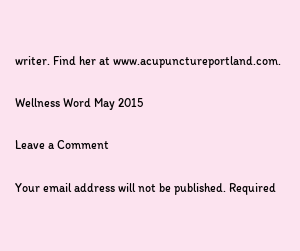writer. Find her at www.acupunctureportland.com.

Wellness Word May 2015

Leave a Comment

Your email address will not be published. Required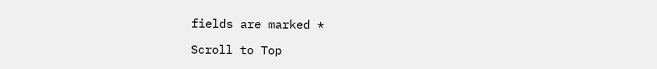fields are marked *

Scroll to Top